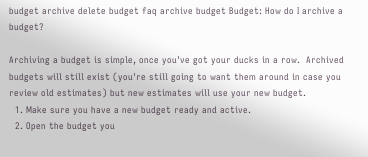budget archive delete budget faq archive budget Budget: How do I archive a budget?

Archiving a budget is simple, once you've got your ducks in a row.  Archived budgets will still exist (you're still going to want them around in case you review old estimates) but new estimates will use your new budget.
  1. Make sure you have a new budget ready and active.
  2. Open the budget you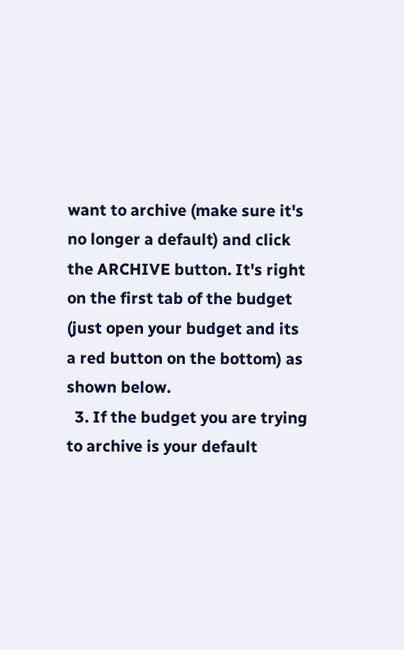want to archive (make sure it's no longer a default) and click the ARCHIVE button. It's right on the first tab of the budget (just open your budget and its a red button on the bottom) as shown below.
  3. If the budget you are trying to archive is your default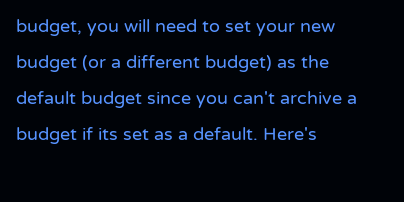budget, you will need to set your new budget (or a different budget) as the default budget since you can't archive a budget if its set as a default. Here's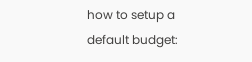how to setup a default budget: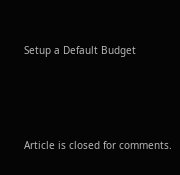Setup a Default Budget




Article is closed for comments.